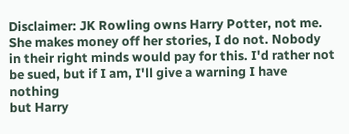Disclaimer: JK Rowling owns Harry Potter, not me. She makes money off her stories, I do not. Nobody
in their right minds would pay for this. I'd rather not be sued, but if I am, I'll give a warning I have nothing
but Harry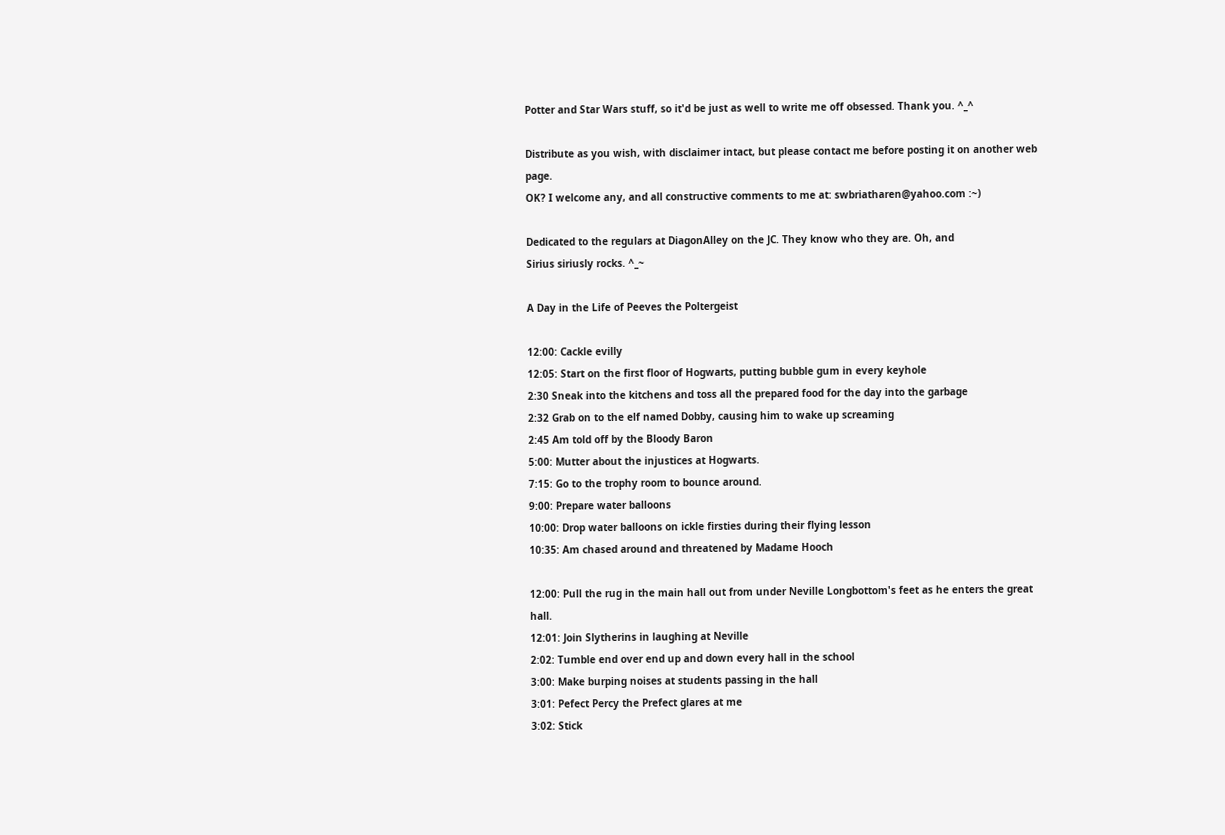Potter and Star Wars stuff, so it'd be just as well to write me off obsessed. Thank you. ^_^

Distribute as you wish, with disclaimer intact, but please contact me before posting it on another web page.
OK? I welcome any, and all constructive comments to me at: swbriatharen@yahoo.com :~)

Dedicated to the regulars at DiagonAlley on the JC. They know who they are. Oh, and
Sirius siriusly rocks. ^_~

A Day in the Life of Peeves the Poltergeist

12:00: Cackle evilly
12:05: Start on the first floor of Hogwarts, putting bubble gum in every keyhole
2:30 Sneak into the kitchens and toss all the prepared food for the day into the garbage
2:32 Grab on to the elf named Dobby, causing him to wake up screaming
2:45 Am told off by the Bloody Baron
5:00: Mutter about the injustices at Hogwarts.
7:15: Go to the trophy room to bounce around.
9:00: Prepare water balloons
10:00: Drop water balloons on ickle firsties during their flying lesson
10:35: Am chased around and threatened by Madame Hooch

12:00: Pull the rug in the main hall out from under Neville Longbottom's feet as he enters the great hall.
12:01: Join Slytherins in laughing at Neville
2:02: Tumble end over end up and down every hall in the school
3:00: Make burping noises at students passing in the hall
3:01: Pefect Percy the Prefect glares at me
3:02: Stick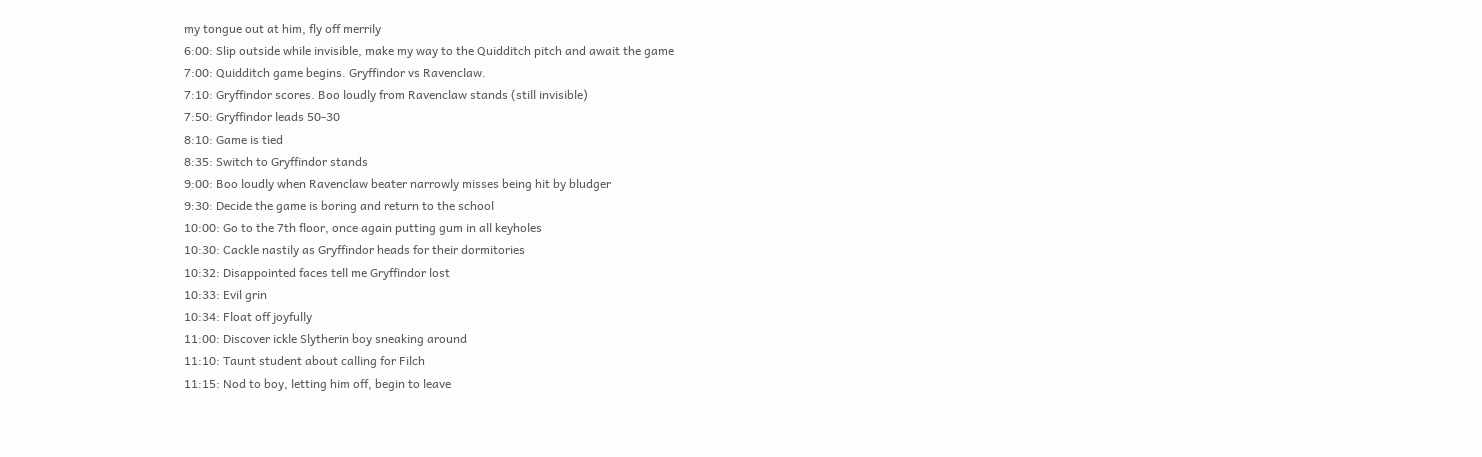my tongue out at him, fly off merrily
6:00: Slip outside while invisible, make my way to the Quidditch pitch and await the game
7:00: Quidditch game begins. Gryffindor vs Ravenclaw.
7:10: Gryffindor scores. Boo loudly from Ravenclaw stands (still invisible)
7:50: Gryffindor leads 50-30
8:10: Game is tied
8:35: Switch to Gryffindor stands
9:00: Boo loudly when Ravenclaw beater narrowly misses being hit by bludger
9:30: Decide the game is boring and return to the school
10:00: Go to the 7th floor, once again putting gum in all keyholes
10:30: Cackle nastily as Gryffindor heads for their dormitories
10:32: Disappointed faces tell me Gryffindor lost
10:33: Evil grin
10:34: Float off joyfully
11:00: Discover ickle Slytherin boy sneaking around
11:10: Taunt student about calling for Filch
11:15: Nod to boy, letting him off, begin to leave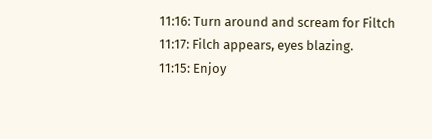11:16: Turn around and scream for Filtch
11:17: Filch appears, eyes blazing.
11:15: Enjoy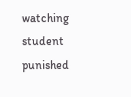watching student punished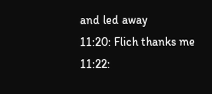and led away
11:20: Flich thanks me
11:22: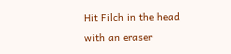Hit Filch in the head with an eraser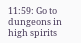11:59: Go to dungeons in high spirits